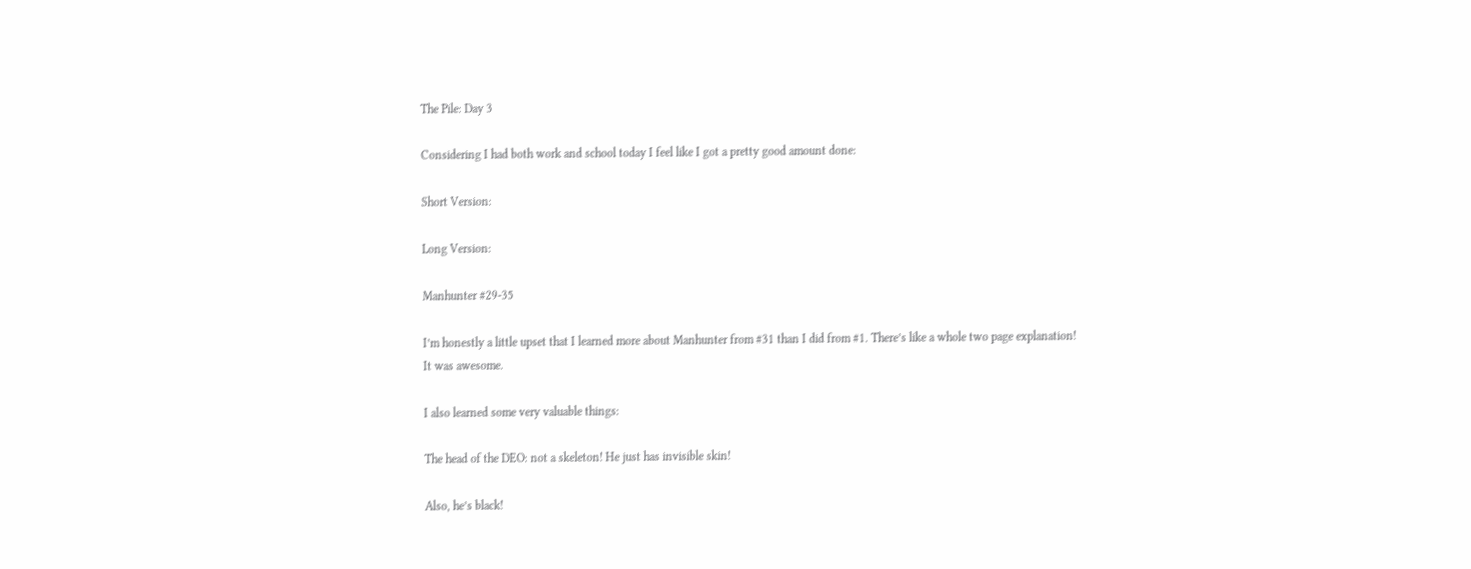The Pile: Day 3

Considering I had both work and school today I feel like I got a pretty good amount done:

Short Version:

Long Version:

Manhunter #29-35

I’m honestly a little upset that I learned more about Manhunter from #31 than I did from #1. There’s like a whole two page explanation! It was awesome.

I also learned some very valuable things:

The head of the DEO: not a skeleton! He just has invisible skin!

Also, he’s black!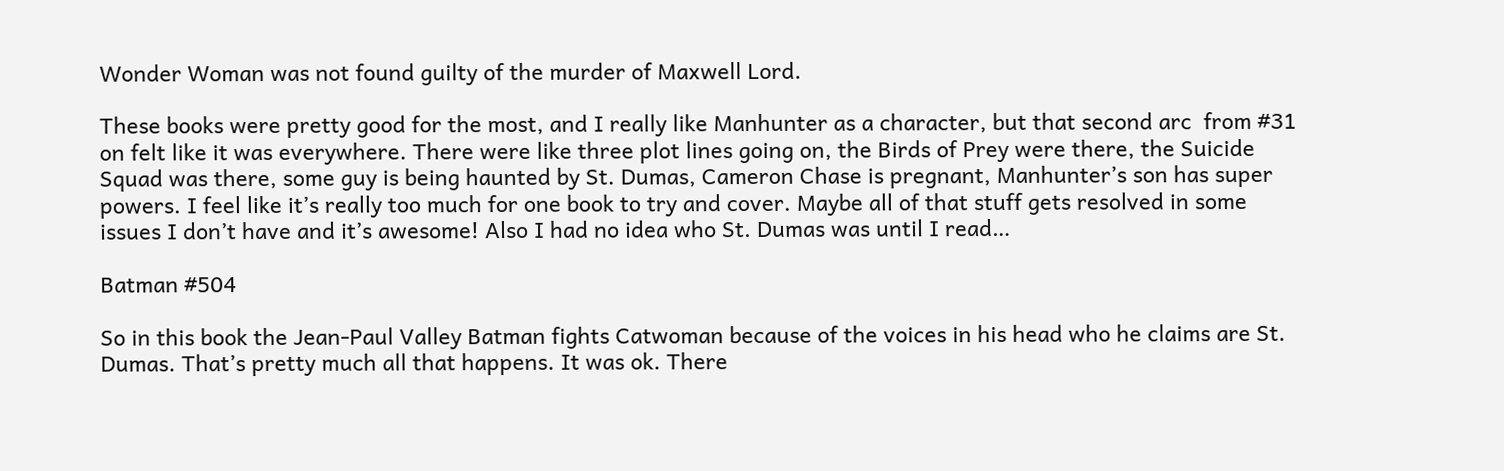Wonder Woman was not found guilty of the murder of Maxwell Lord.

These books were pretty good for the most, and I really like Manhunter as a character, but that second arc  from #31 on felt like it was everywhere. There were like three plot lines going on, the Birds of Prey were there, the Suicide Squad was there, some guy is being haunted by St. Dumas, Cameron Chase is pregnant, Manhunter’s son has super powers. I feel like it’s really too much for one book to try and cover. Maybe all of that stuff gets resolved in some issues I don’t have and it’s awesome! Also I had no idea who St. Dumas was until I read…

Batman #504

So in this book the Jean-Paul Valley Batman fights Catwoman because of the voices in his head who he claims are St. Dumas. That’s pretty much all that happens. It was ok. There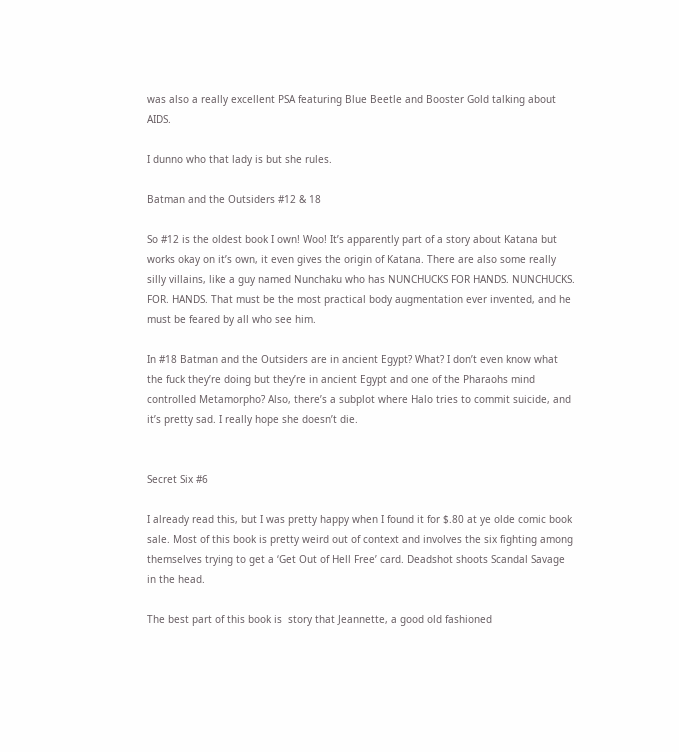was also a really excellent PSA featuring Blue Beetle and Booster Gold talking about AIDS.

I dunno who that lady is but she rules.

Batman and the Outsiders #12 & 18

So #12 is the oldest book I own! Woo! It’s apparently part of a story about Katana but works okay on it’s own, it even gives the origin of Katana. There are also some really silly villains, like a guy named Nunchaku who has NUNCHUCKS FOR HANDS. NUNCHUCKS. FOR. HANDS. That must be the most practical body augmentation ever invented, and he must be feared by all who see him.

In #18 Batman and the Outsiders are in ancient Egypt? What? I don’t even know what the fuck they’re doing but they’re in ancient Egypt and one of the Pharaohs mind controlled Metamorpho? Also, there’s a subplot where Halo tries to commit suicide, and it’s pretty sad. I really hope she doesn’t die.


Secret Six #6

I already read this, but I was pretty happy when I found it for $.80 at ye olde comic book sale. Most of this book is pretty weird out of context and involves the six fighting among  themselves trying to get a ‘Get Out of Hell Free’ card. Deadshot shoots Scandal Savage in the head.

The best part of this book is  story that Jeannette, a good old fashioned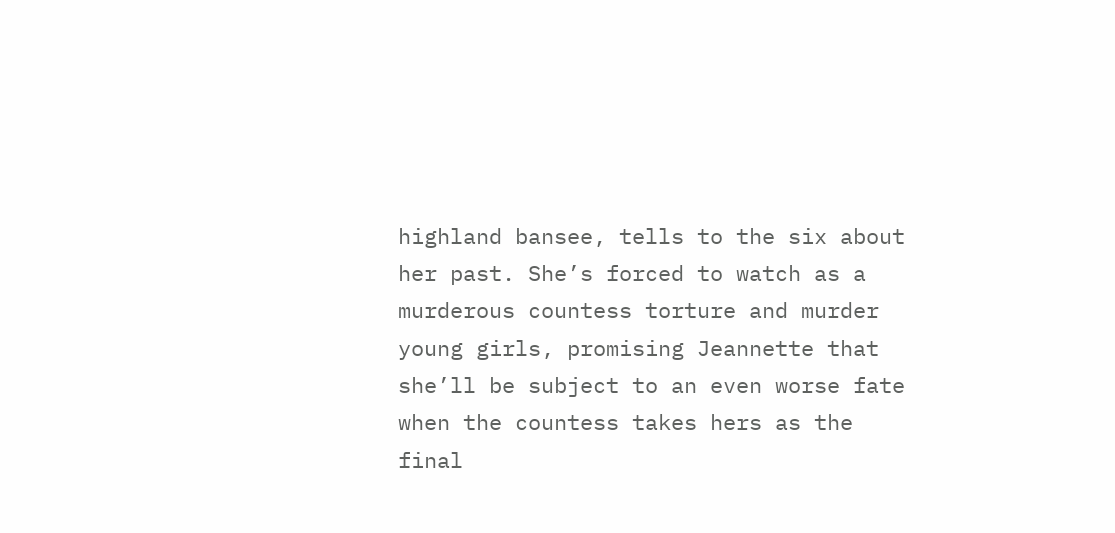highland bansee, tells to the six about her past. She’s forced to watch as a murderous countess torture and murder young girls, promising Jeannette that she’ll be subject to an even worse fate when the countess takes hers as the final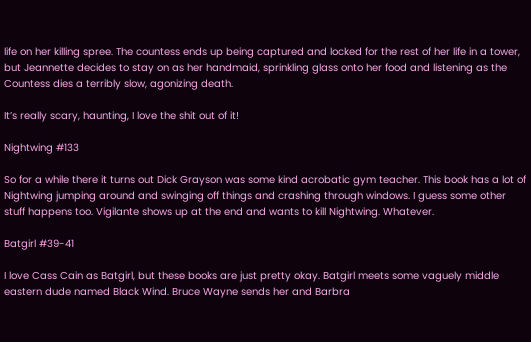life on her killing spree. The countess ends up being captured and locked for the rest of her life in a tower, but Jeannette decides to stay on as her handmaid, sprinkling glass onto her food and listening as the Countess dies a terribly slow, agonizing death.

It’s really scary, haunting, I love the shit out of it!

Nightwing #133

So for a while there it turns out Dick Grayson was some kind acrobatic gym teacher. This book has a lot of Nightwing jumping around and swinging off things and crashing through windows. I guess some other stuff happens too. Vigilante shows up at the end and wants to kill Nightwing. Whatever.

Batgirl #39-41

I love Cass Cain as Batgirl, but these books are just pretty okay. Batgirl meets some vaguely middle eastern dude named Black Wind. Bruce Wayne sends her and Barbra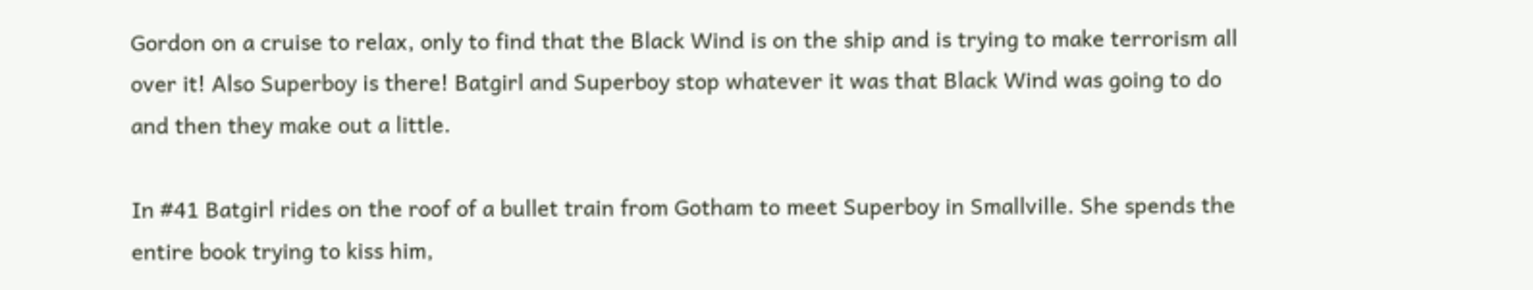Gordon on a cruise to relax, only to find that the Black Wind is on the ship and is trying to make terrorism all over it! Also Superboy is there! Batgirl and Superboy stop whatever it was that Black Wind was going to do and then they make out a little.

In #41 Batgirl rides on the roof of a bullet train from Gotham to meet Superboy in Smallville. She spends the entire book trying to kiss him,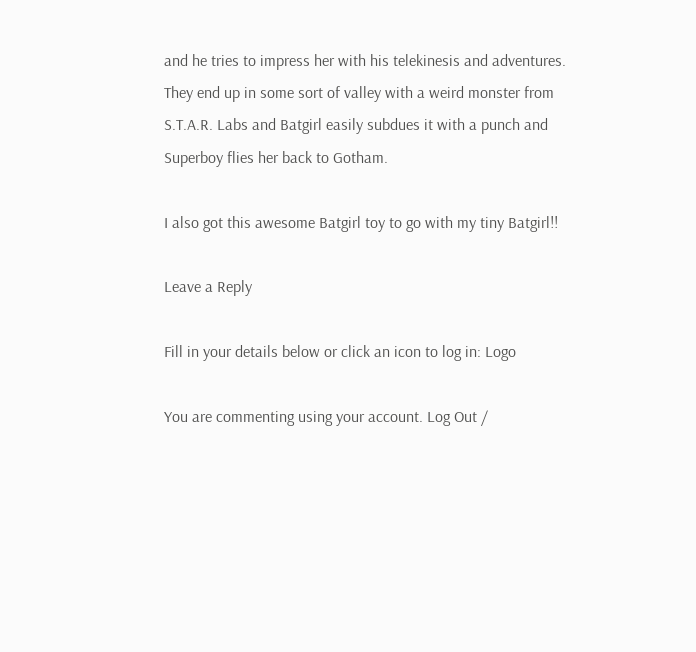and he tries to impress her with his telekinesis and adventures. They end up in some sort of valley with a weird monster from S.T.A.R. Labs and Batgirl easily subdues it with a punch and Superboy flies her back to Gotham.

I also got this awesome Batgirl toy to go with my tiny Batgirl!!

Leave a Reply

Fill in your details below or click an icon to log in: Logo

You are commenting using your account. Log Out /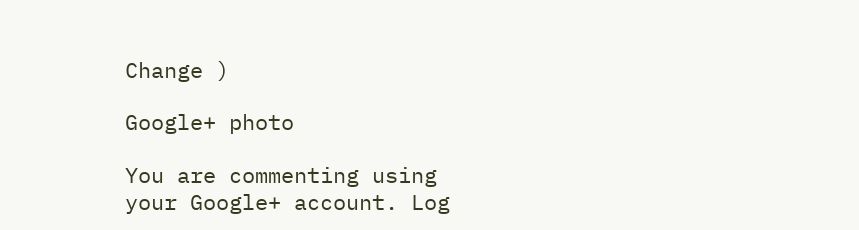Change )

Google+ photo

You are commenting using your Google+ account. Log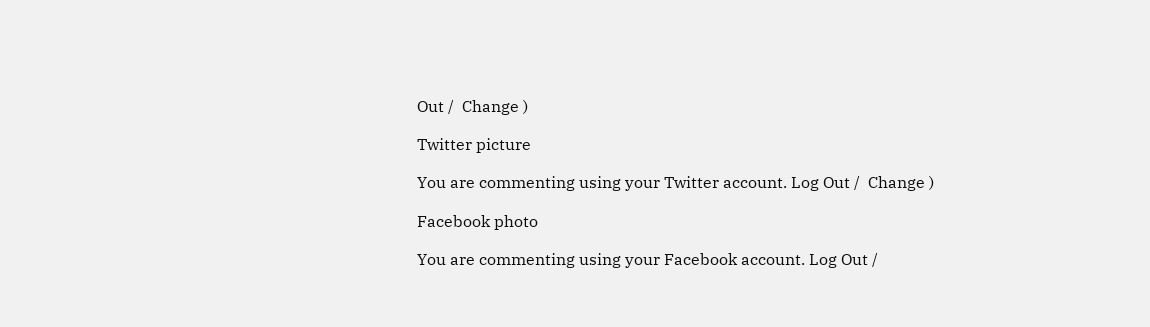Out /  Change )

Twitter picture

You are commenting using your Twitter account. Log Out /  Change )

Facebook photo

You are commenting using your Facebook account. Log Out /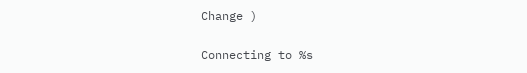Change )


Connecting to %s